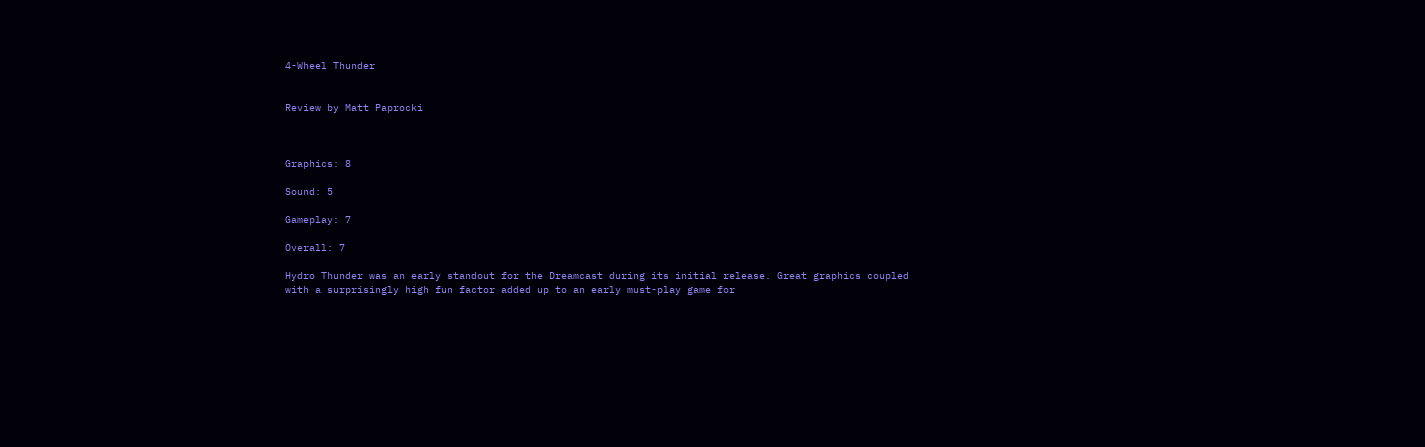4-Wheel Thunder


Review by Matt Paprocki



Graphics: 8

Sound: 5

Gameplay: 7

Overall: 7

Hydro Thunder was an early standout for the Dreamcast during its initial release. Great graphics coupled with a surprisingly high fun factor added up to an early must-play game for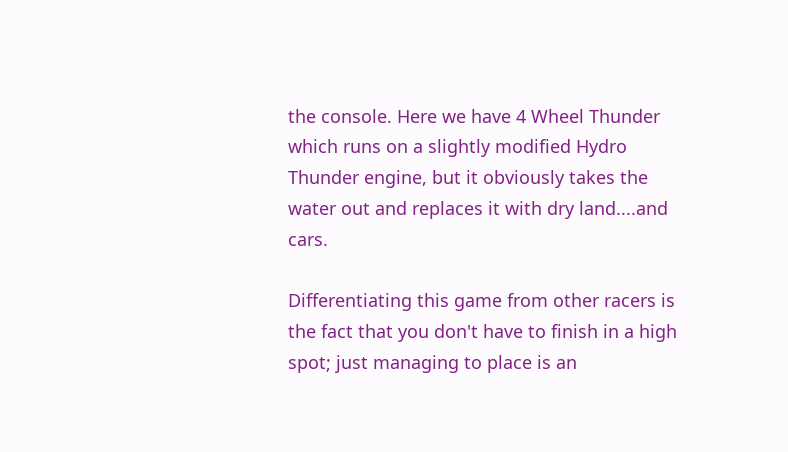the console. Here we have 4 Wheel Thunder which runs on a slightly modified Hydro Thunder engine, but it obviously takes the water out and replaces it with dry land....and cars.

Differentiating this game from other racers is the fact that you don't have to finish in a high spot; just managing to place is an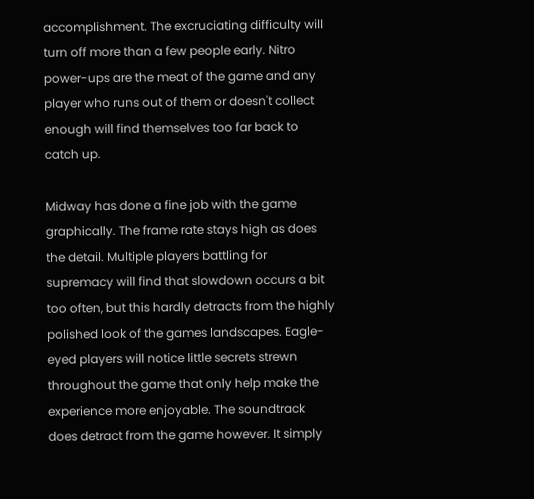accomplishment. The excruciating difficulty will turn off more than a few people early. Nitro power-ups are the meat of the game and any player who runs out of them or doesn't collect enough will find themselves too far back to catch up.

Midway has done a fine job with the game graphically. The frame rate stays high as does the detail. Multiple players battling for supremacy will find that slowdown occurs a bit too often, but this hardly detracts from the highly polished look of the games landscapes. Eagle-eyed players will notice little secrets strewn throughout the game that only help make the experience more enjoyable. The soundtrack does detract from the game however. It simply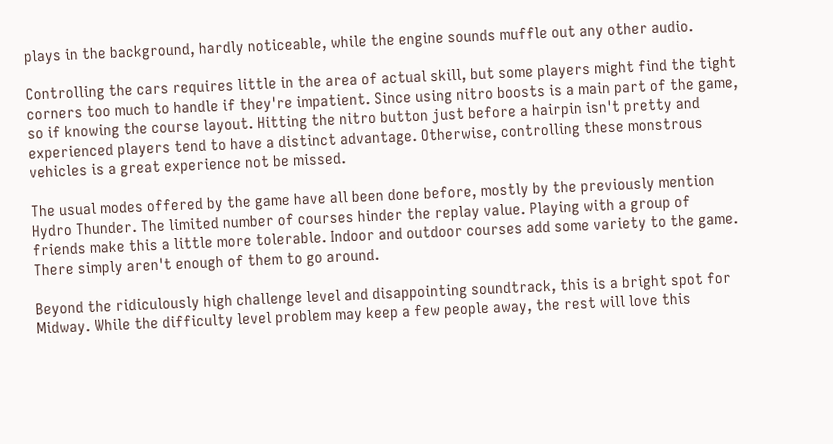plays in the background, hardly noticeable, while the engine sounds muffle out any other audio.

Controlling the cars requires little in the area of actual skill, but some players might find the tight corners too much to handle if they're impatient. Since using nitro boosts is a main part of the game, so if knowing the course layout. Hitting the nitro button just before a hairpin isn't pretty and experienced players tend to have a distinct advantage. Otherwise, controlling these monstrous vehicles is a great experience not be missed.

The usual modes offered by the game have all been done before, mostly by the previously mention Hydro Thunder. The limited number of courses hinder the replay value. Playing with a group of friends make this a little more tolerable. Indoor and outdoor courses add some variety to the game. There simply aren't enough of them to go around.

Beyond the ridiculously high challenge level and disappointing soundtrack, this is a bright spot for Midway. While the difficulty level problem may keep a few people away, the rest will love this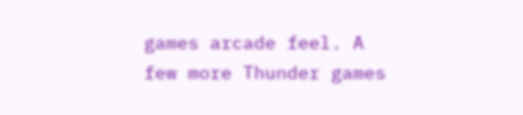games arcade feel. A few more Thunder games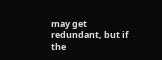may get redundant, but if the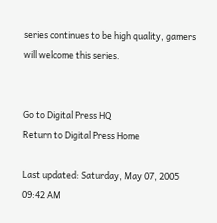series continues to be high quality, gamers will welcome this series.


Go to Digital Press HQ
Return to Digital Press Home

Last updated: Saturday, May 07, 2005 09:42 AM